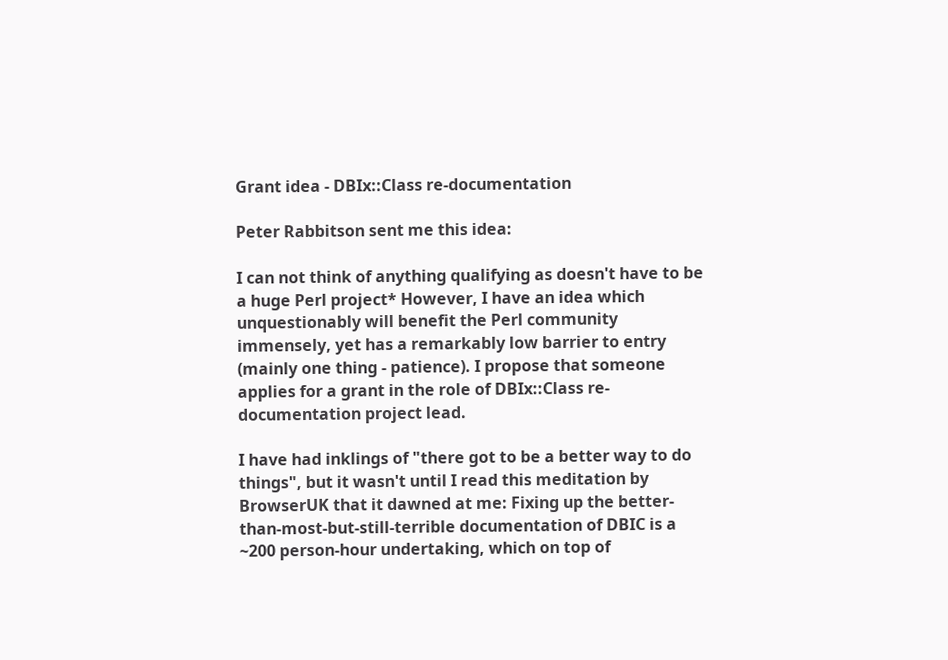Grant idea - DBIx::Class re-documentation

Peter Rabbitson sent me this idea:

I can not think of anything qualifying as doesn't have to be a huge Perl project* However, I have an idea which unquestionably will benefit the Perl community immensely, yet has a remarkably low barrier to entry (mainly one thing - patience). I propose that someone applies for a grant in the role of DBIx::Class re-documentation project lead.

I have had inklings of "there got to be a better way to do things", but it wasn't until I read this meditation by BrowserUK that it dawned at me: Fixing up the better-than-most-but-still-terrible documentation of DBIC is a ~200 person-hour undertaking, which on top of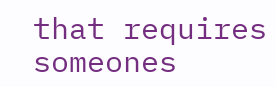that requires someones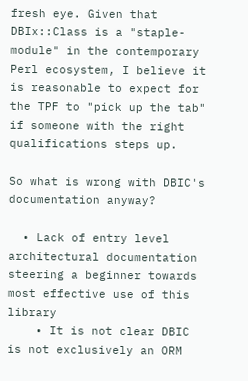fresh eye. Given that DBIx::Class is a "staple-module" in the contemporary Perl ecosystem, I believe it is reasonable to expect for the TPF to "pick up the tab" if someone with the right qualifications steps up.

So what is wrong with DBIC's documentation anyway?

  • Lack of entry level architectural documentation steering a beginner towards most effective use of this library
    • It is not clear DBIC is not exclusively an ORM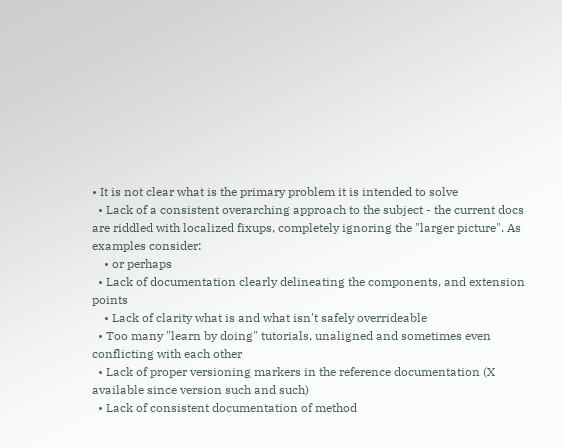• It is not clear what is the primary problem it is intended to solve
  • Lack of a consistent overarching approach to the subject - the current docs are riddled with localized fixups, completely ignoring the "larger picture". As examples consider:
    • or perhaps
  • Lack of documentation clearly delineating the components, and extension points
    • Lack of clarity what is and what isn't safely overrideable
  • Too many "learn by doing" tutorials, unaligned and sometimes even conflicting with each other
  • Lack of proper versioning markers in the reference documentation (X available since version such and such)
  • Lack of consistent documentation of method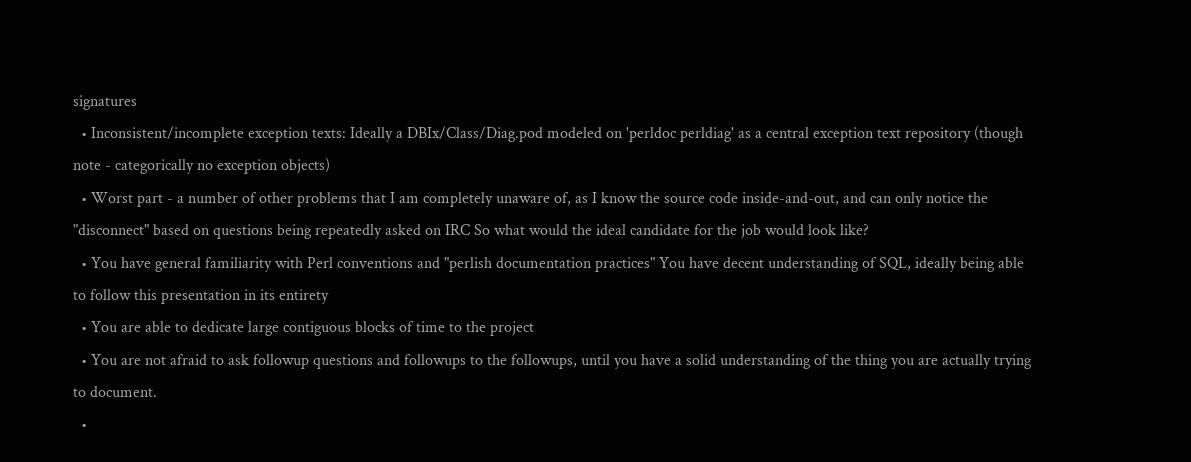signatures
  • Inconsistent/incomplete exception texts: Ideally a DBIx/Class/Diag.pod modeled on 'perldoc perldiag' as a central exception text repository (though note - categorically no exception objects)
  • Worst part - a number of other problems that I am completely unaware of, as I know the source code inside-and-out, and can only notice the "disconnect" based on questions being repeatedly asked on IRC So what would the ideal candidate for the job would look like?
  • You have general familiarity with Perl conventions and "perlish documentation practices" You have decent understanding of SQL, ideally being able to follow this presentation in its entirety
  • You are able to dedicate large contiguous blocks of time to the project
  • You are not afraid to ask followup questions and followups to the followups, until you have a solid understanding of the thing you are actually trying to document.
  •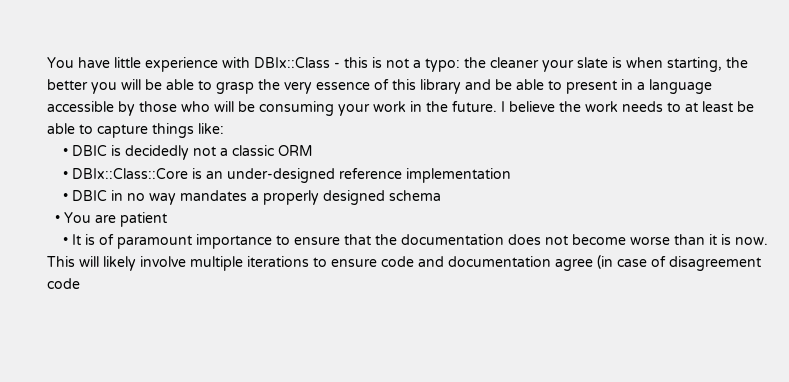You have little experience with DBIx::Class - this is not a typo: the cleaner your slate is when starting, the better you will be able to grasp the very essence of this library and be able to present in a language accessible by those who will be consuming your work in the future. I believe the work needs to at least be able to capture things like:
    • DBIC is decidedly not a classic ORM
    • DBIx::Class::Core is an under-designed reference implementation
    • DBIC in no way mandates a properly designed schema
  • You are patient
    • It is of paramount importance to ensure that the documentation does not become worse than it is now. This will likely involve multiple iterations to ensure code and documentation agree (in case of disagreement code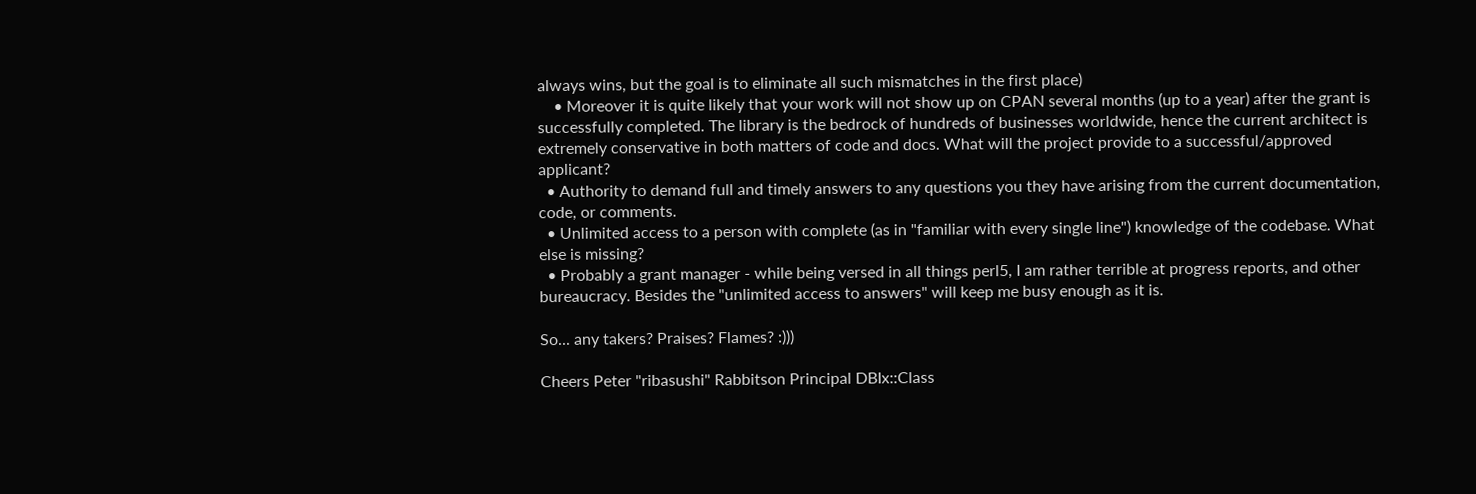always wins, but the goal is to eliminate all such mismatches in the first place)
    • Moreover it is quite likely that your work will not show up on CPAN several months (up to a year) after the grant is successfully completed. The library is the bedrock of hundreds of businesses worldwide, hence the current architect is extremely conservative in both matters of code and docs. What will the project provide to a successful/approved applicant?
  • Authority to demand full and timely answers to any questions you they have arising from the current documentation, code, or comments.
  • Unlimited access to a person with complete (as in "familiar with every single line") knowledge of the codebase. What else is missing?
  • Probably a grant manager - while being versed in all things perl5, I am rather terrible at progress reports, and other bureaucracy. Besides the "unlimited access to answers" will keep me busy enough as it is.

So... any takers? Praises? Flames? :)))

Cheers Peter "ribasushi" Rabbitson Principal DBIx::Class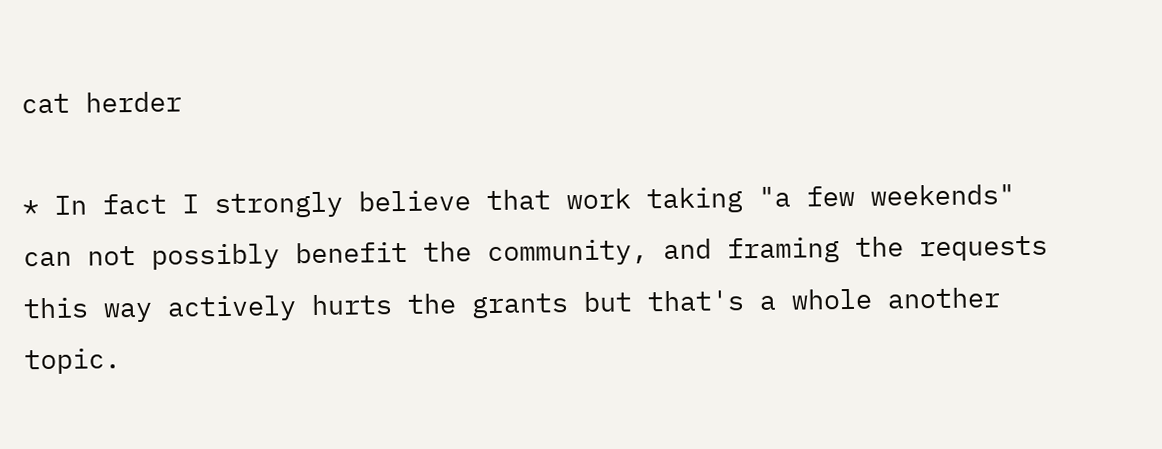cat herder

* In fact I strongly believe that work taking "a few weekends" can not possibly benefit the community, and framing the requests this way actively hurts the grants but that's a whole another topic.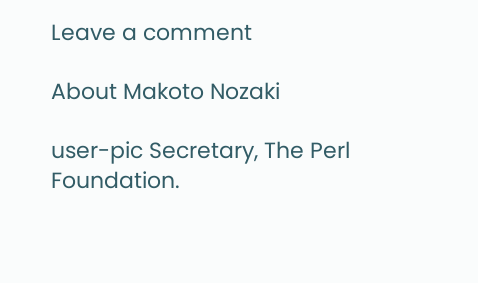Leave a comment

About Makoto Nozaki

user-pic Secretary, The Perl Foundation.